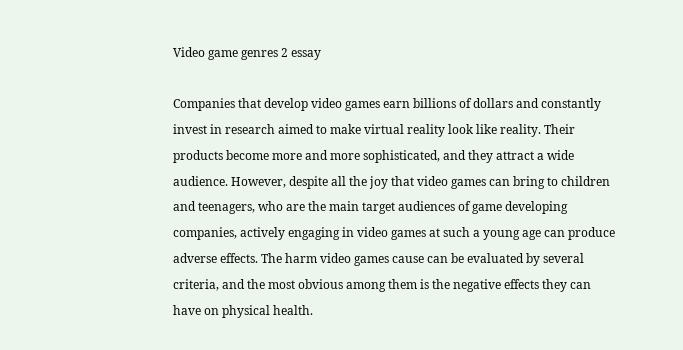Video game genres 2 essay

Companies that develop video games earn billions of dollars and constantly invest in research aimed to make virtual reality look like reality. Their products become more and more sophisticated, and they attract a wide audience. However, despite all the joy that video games can bring to children and teenagers, who are the main target audiences of game developing companies, actively engaging in video games at such a young age can produce adverse effects. The harm video games cause can be evaluated by several criteria, and the most obvious among them is the negative effects they can have on physical health.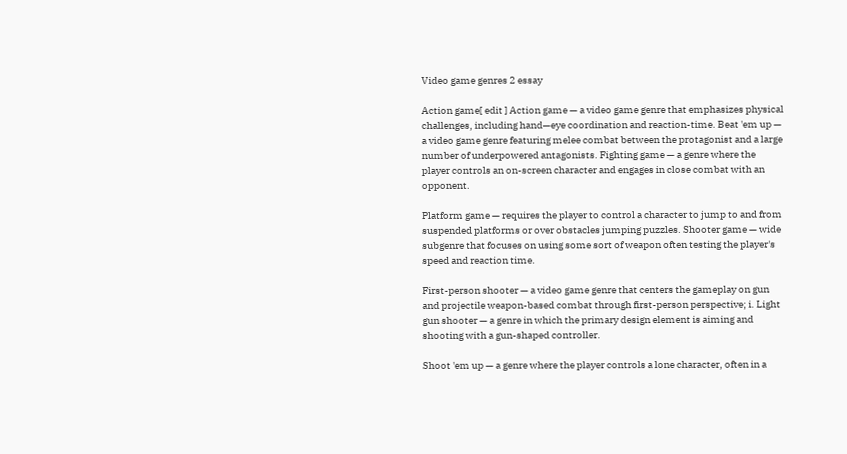Video game genres 2 essay

Action game[ edit ] Action game — a video game genre that emphasizes physical challenges, including hand—eye coordination and reaction-time. Beat 'em up — a video game genre featuring melee combat between the protagonist and a large number of underpowered antagonists. Fighting game — a genre where the player controls an on-screen character and engages in close combat with an opponent.

Platform game — requires the player to control a character to jump to and from suspended platforms or over obstacles jumping puzzles. Shooter game — wide subgenre that focuses on using some sort of weapon often testing the player's speed and reaction time.

First-person shooter — a video game genre that centers the gameplay on gun and projectile weapon-based combat through first-person perspective; i. Light gun shooter — a genre in which the primary design element is aiming and shooting with a gun-shaped controller.

Shoot 'em up — a genre where the player controls a lone character, often in a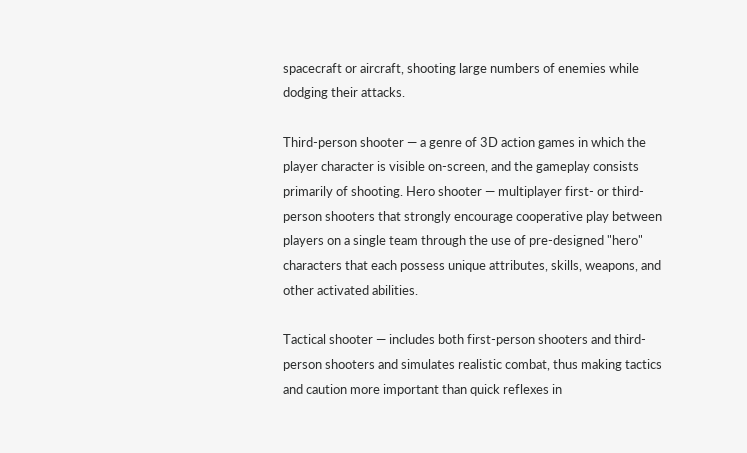spacecraft or aircraft, shooting large numbers of enemies while dodging their attacks.

Third-person shooter — a genre of 3D action games in which the player character is visible on-screen, and the gameplay consists primarily of shooting. Hero shooter — multiplayer first- or third-person shooters that strongly encourage cooperative play between players on a single team through the use of pre-designed "hero" characters that each possess unique attributes, skills, weapons, and other activated abilities.

Tactical shooter — includes both first-person shooters and third-person shooters and simulates realistic combat, thus making tactics and caution more important than quick reflexes in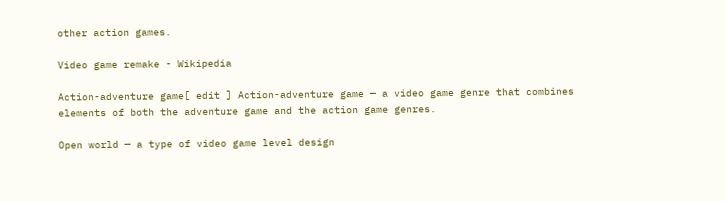other action games.

Video game remake - Wikipedia

Action-adventure game[ edit ] Action-adventure game — a video game genre that combines elements of both the adventure game and the action game genres.

Open world — a type of video game level design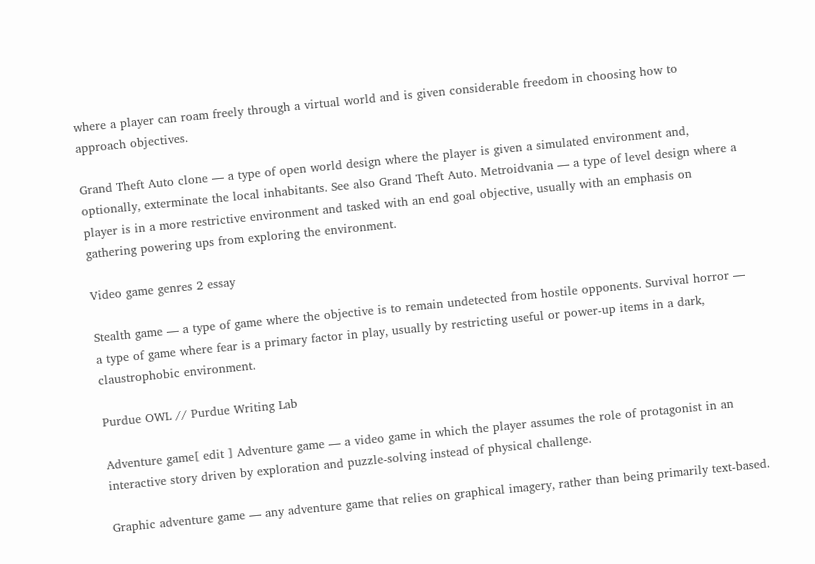where a player can roam freely through a virtual world and is given considerable freedom in choosing how to approach objectives.

Grand Theft Auto clone — a type of open world design where the player is given a simulated environment and, optionally, exterminate the local inhabitants. See also Grand Theft Auto. Metroidvania — a type of level design where a player is in a more restrictive environment and tasked with an end goal objective, usually with an emphasis on gathering powering ups from exploring the environment.

Video game genres 2 essay

Stealth game — a type of game where the objective is to remain undetected from hostile opponents. Survival horror — a type of game where fear is a primary factor in play, usually by restricting useful or power-up items in a dark, claustrophobic environment.

Purdue OWL // Purdue Writing Lab

Adventure game[ edit ] Adventure game — a video game in which the player assumes the role of protagonist in an interactive story driven by exploration and puzzle-solving instead of physical challenge.

Graphic adventure game — any adventure game that relies on graphical imagery, rather than being primarily text-based.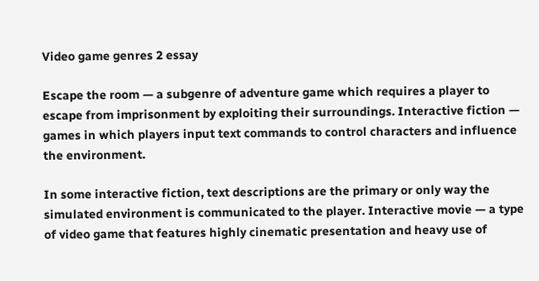Video game genres 2 essay

Escape the room — a subgenre of adventure game which requires a player to escape from imprisonment by exploiting their surroundings. Interactive fiction — games in which players input text commands to control characters and influence the environment.

In some interactive fiction, text descriptions are the primary or only way the simulated environment is communicated to the player. Interactive movie — a type of video game that features highly cinematic presentation and heavy use of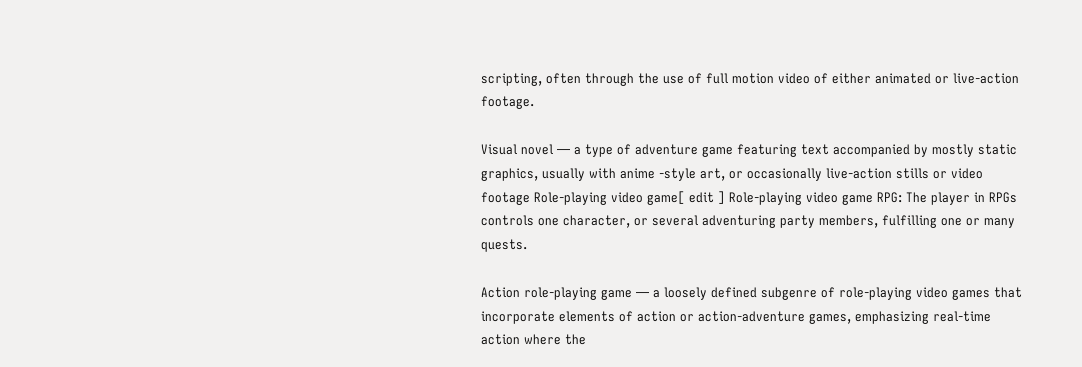scripting, often through the use of full motion video of either animated or live-action footage.

Visual novel — a type of adventure game featuring text accompanied by mostly static graphics, usually with anime -style art, or occasionally live-action stills or video footage Role-playing video game[ edit ] Role-playing video game RPG: The player in RPGs controls one character, or several adventuring party members, fulfilling one or many quests.

Action role-playing game — a loosely defined subgenre of role-playing video games that incorporate elements of action or action-adventure games, emphasizing real-time action where the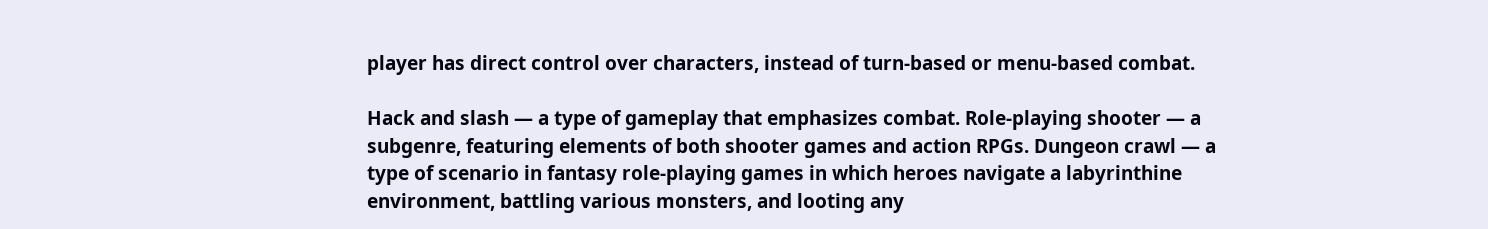player has direct control over characters, instead of turn-based or menu-based combat.

Hack and slash — a type of gameplay that emphasizes combat. Role-playing shooter — a subgenre, featuring elements of both shooter games and action RPGs. Dungeon crawl — a type of scenario in fantasy role-playing games in which heroes navigate a labyrinthine environment, battling various monsters, and looting any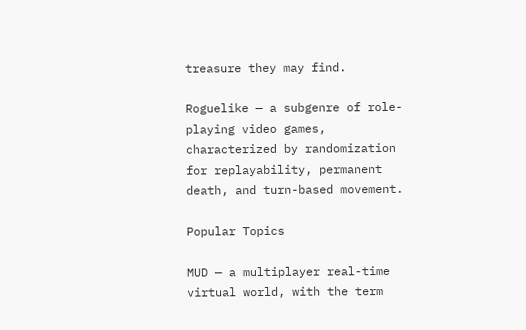treasure they may find.

Roguelike — a subgenre of role-playing video games, characterized by randomization for replayability, permanent death, and turn-based movement.

Popular Topics

MUD — a multiplayer real-time virtual world, with the term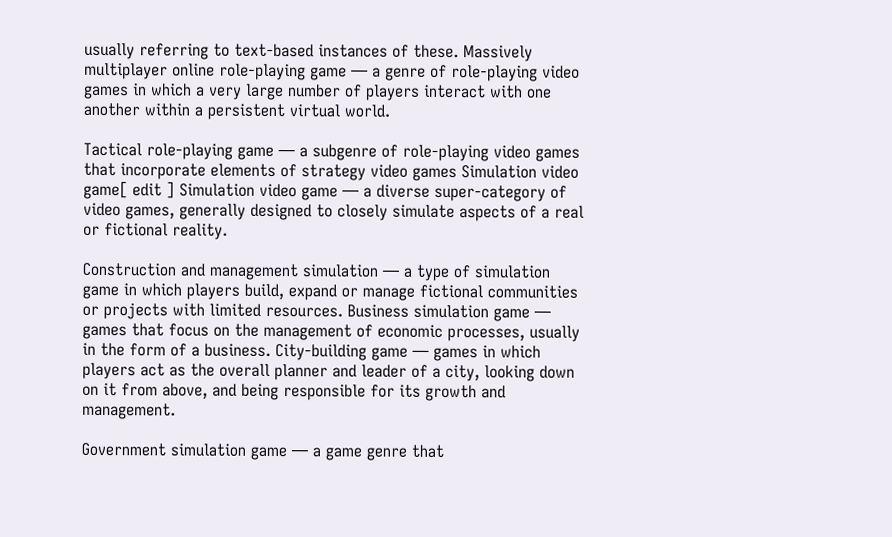usually referring to text-based instances of these. Massively multiplayer online role-playing game — a genre of role-playing video games in which a very large number of players interact with one another within a persistent virtual world.

Tactical role-playing game — a subgenre of role-playing video games that incorporate elements of strategy video games Simulation video game[ edit ] Simulation video game — a diverse super-category of video games, generally designed to closely simulate aspects of a real or fictional reality.

Construction and management simulation — a type of simulation game in which players build, expand or manage fictional communities or projects with limited resources. Business simulation game — games that focus on the management of economic processes, usually in the form of a business. City-building game — games in which players act as the overall planner and leader of a city, looking down on it from above, and being responsible for its growth and management.

Government simulation game — a game genre that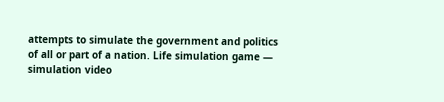attempts to simulate the government and politics of all or part of a nation. Life simulation game — simulation video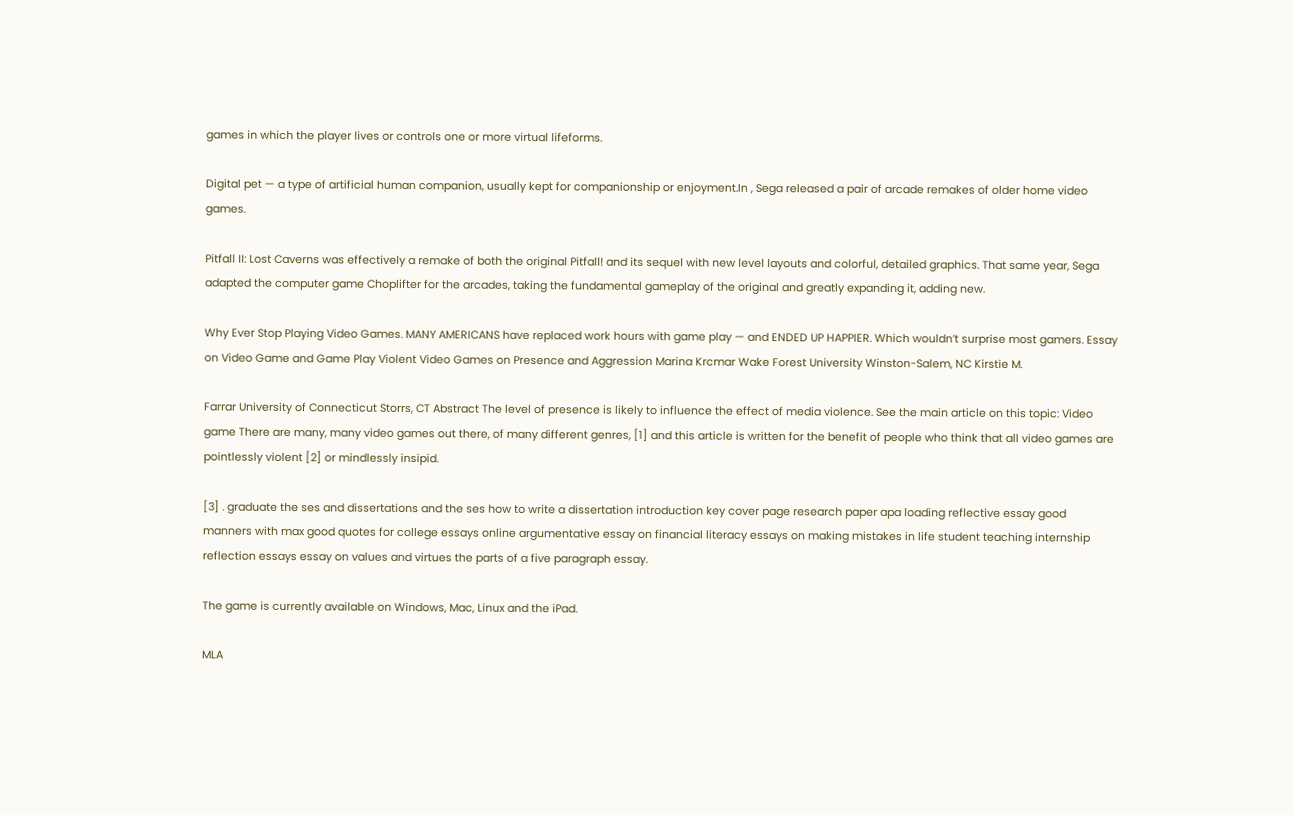games in which the player lives or controls one or more virtual lifeforms.

Digital pet — a type of artificial human companion, usually kept for companionship or enjoyment.In , Sega released a pair of arcade remakes of older home video games.

Pitfall II: Lost Caverns was effectively a remake of both the original Pitfall! and its sequel with new level layouts and colorful, detailed graphics. That same year, Sega adapted the computer game Choplifter for the arcades, taking the fundamental gameplay of the original and greatly expanding it, adding new.

Why Ever Stop Playing Video Games. MANY AMERICANS have replaced work hours with game play — and ENDED UP HAPPIER. Which wouldn’t surprise most gamers. Essay on Video Game and Game Play Violent Video Games on Presence and Aggression Marina Krcmar Wake Forest University Winston-Salem, NC Kirstie M.

Farrar University of Connecticut Storrs, CT Abstract The level of presence is likely to influence the effect of media violence. See the main article on this topic: Video game There are many, many video games out there, of many different genres, [1] and this article is written for the benefit of people who think that all video games are pointlessly violent [2] or mindlessly insipid.

[3] . graduate the ses and dissertations and the ses how to write a dissertation introduction key cover page research paper apa loading reflective essay good manners with max good quotes for college essays online argumentative essay on financial literacy essays on making mistakes in life student teaching internship reflection essays essay on values and virtues the parts of a five paragraph essay.

The game is currently available on Windows, Mac, Linux and the iPad.

MLA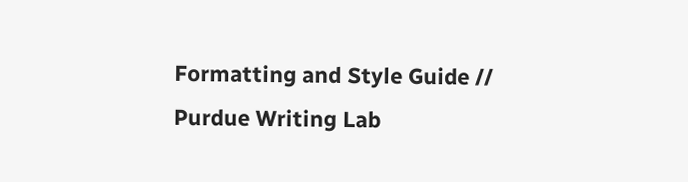Formatting and Style Guide // Purdue Writing Lab